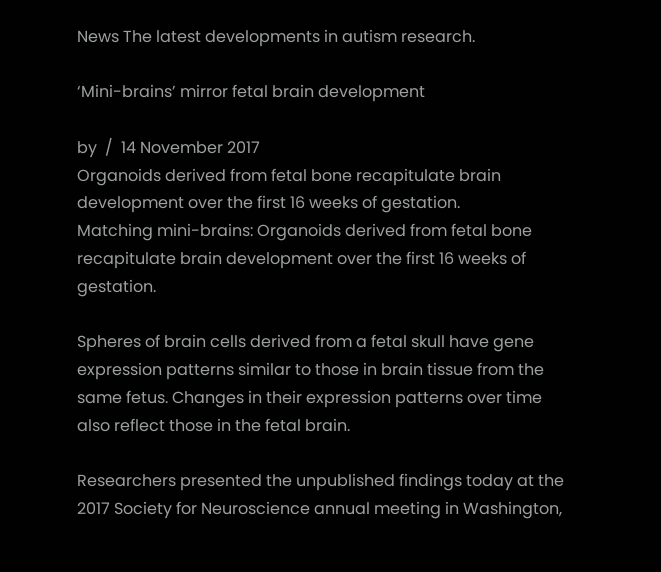News The latest developments in autism research.

‘Mini-brains’ mirror fetal brain development

by  /  14 November 2017
Organoids derived from fetal bone recapitulate brain development over the first 16 weeks of gestation.
Matching mini-brains: Organoids derived from fetal bone recapitulate brain development over the first 16 weeks of gestation.

Spheres of brain cells derived from a fetal skull have gene expression patterns similar to those in brain tissue from the same fetus. Changes in their expression patterns over time also reflect those in the fetal brain.

Researchers presented the unpublished findings today at the 2017 Society for Neuroscience annual meeting in Washington,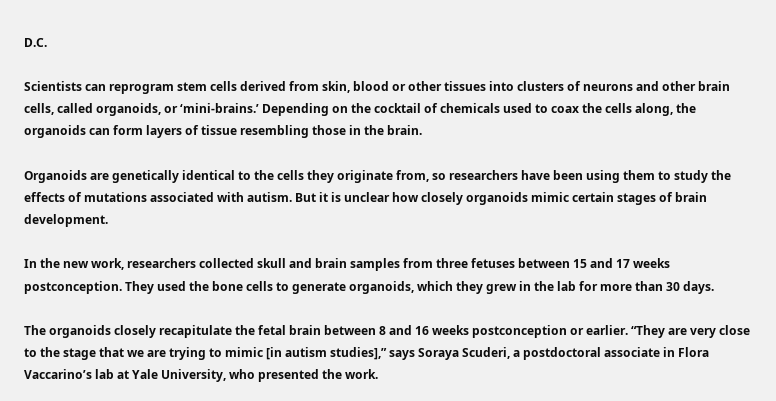D.C.

Scientists can reprogram stem cells derived from skin, blood or other tissues into clusters of neurons and other brain cells, called organoids, or ‘mini-brains.’ Depending on the cocktail of chemicals used to coax the cells along, the organoids can form layers of tissue resembling those in the brain.

Organoids are genetically identical to the cells they originate from, so researchers have been using them to study the effects of mutations associated with autism. But it is unclear how closely organoids mimic certain stages of brain development.

In the new work, researchers collected skull and brain samples from three fetuses between 15 and 17 weeks postconception. They used the bone cells to generate organoids, which they grew in the lab for more than 30 days.

The organoids closely recapitulate the fetal brain between 8 and 16 weeks postconception or earlier. “They are very close to the stage that we are trying to mimic [in autism studies],” says Soraya Scuderi, a postdoctoral associate in Flora Vaccarino’s lab at Yale University, who presented the work.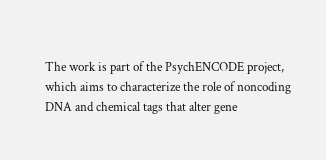The work is part of the PsychENCODE project, which aims to characterize the role of noncoding DNA and chemical tags that alter gene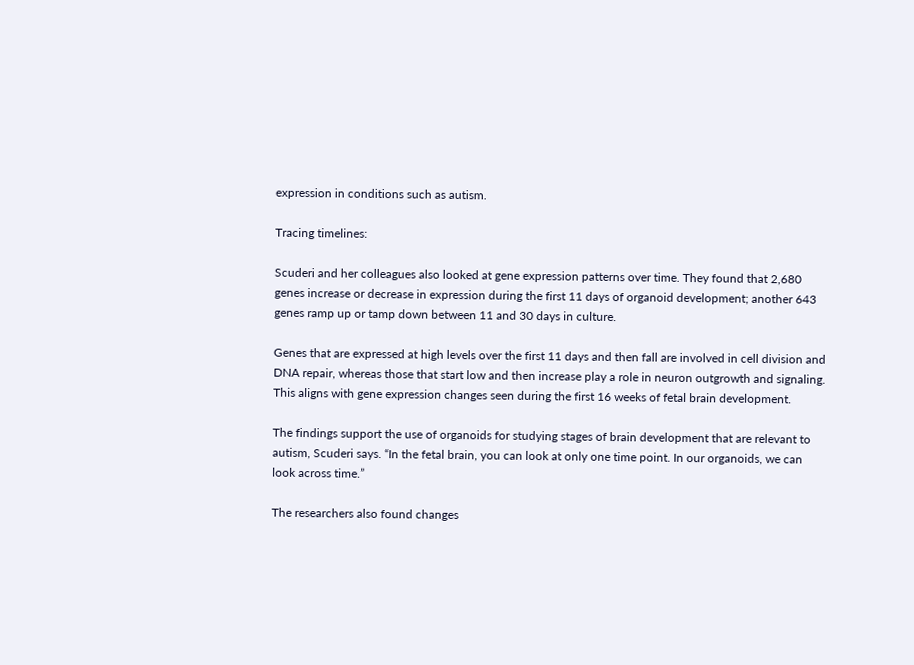expression in conditions such as autism.

Tracing timelines:

Scuderi and her colleagues also looked at gene expression patterns over time. They found that 2,680 genes increase or decrease in expression during the first 11 days of organoid development; another 643 genes ramp up or tamp down between 11 and 30 days in culture.

Genes that are expressed at high levels over the first 11 days and then fall are involved in cell division and DNA repair, whereas those that start low and then increase play a role in neuron outgrowth and signaling. This aligns with gene expression changes seen during the first 16 weeks of fetal brain development.

The findings support the use of organoids for studying stages of brain development that are relevant to autism, Scuderi says. “In the fetal brain, you can look at only one time point. In our organoids, we can look across time.”

The researchers also found changes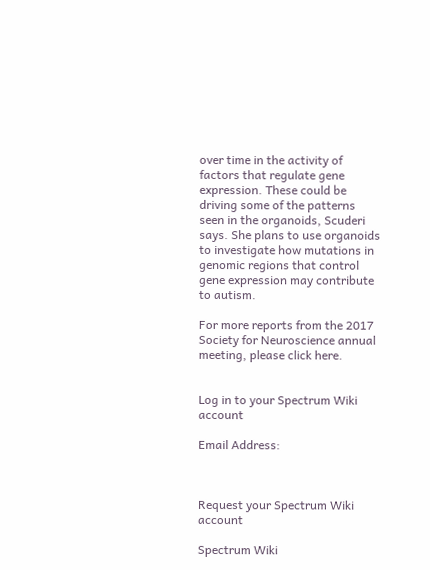over time in the activity of factors that regulate gene expression. These could be driving some of the patterns seen in the organoids, Scuderi says. She plans to use organoids to investigate how mutations in genomic regions that control gene expression may contribute to autism.

For more reports from the 2017 Society for Neuroscience annual meeting, please click here.


Log in to your Spectrum Wiki account

Email Address:



Request your Spectrum Wiki account

Spectrum Wiki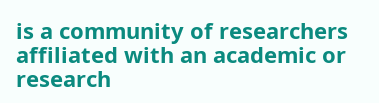is a community of researchers affiliated with an academic or research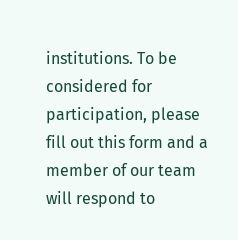institutions. To be considered for participation, please fill out this form and a member of our team will respond to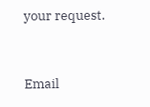your request.


Email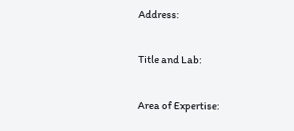Address:

Title and Lab:

Area of Expertise: